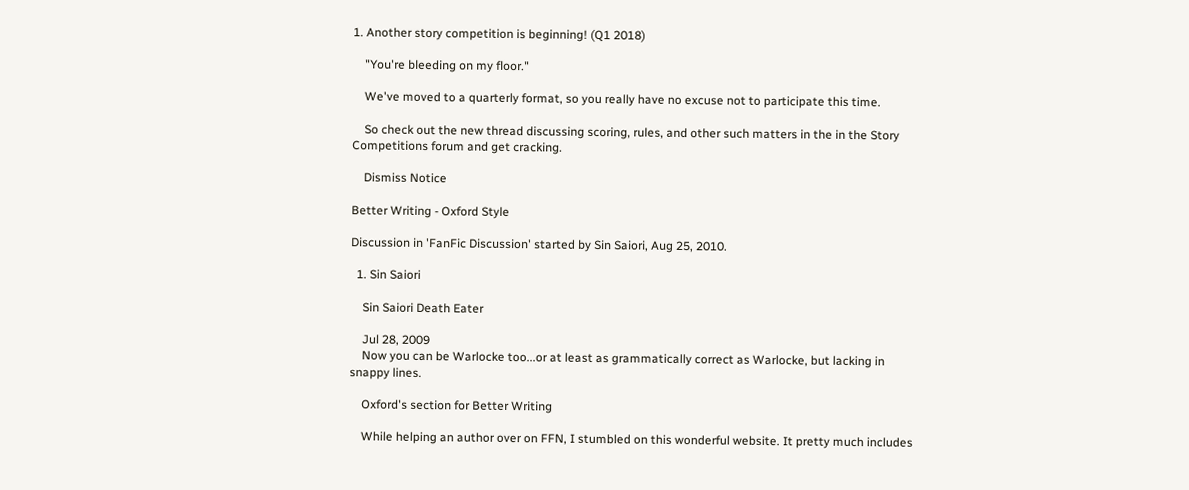1. Another story competition is beginning! (Q1 2018)

    "You're bleeding on my floor."

    We've moved to a quarterly format, so you really have no excuse not to participate this time.

    So check out the new thread discussing scoring, rules, and other such matters in the in the Story Competitions forum and get cracking.

    Dismiss Notice

Better Writing - Oxford Style

Discussion in 'FanFic Discussion' started by Sin Saiori, Aug 25, 2010.

  1. Sin Saiori

    Sin Saiori Death Eater

    Jul 28, 2009
    Now you can be Warlocke too...or at least as grammatically correct as Warlocke, but lacking in snappy lines.

    Oxford's section for Better Writing

    While helping an author over on FFN, I stumbled on this wonderful website. It pretty much includes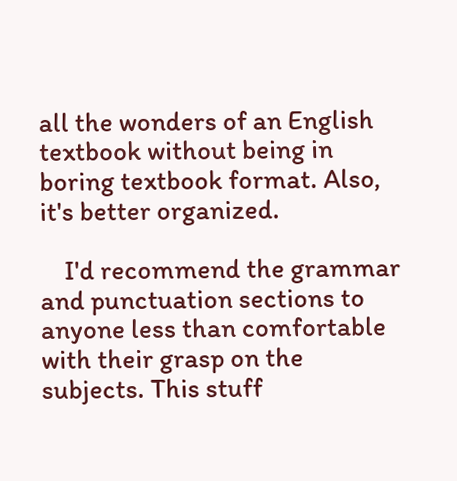all the wonders of an English textbook without being in boring textbook format. Also, it's better organized.

    I'd recommend the grammar and punctuation sections to anyone less than comfortable with their grasp on the subjects. This stuff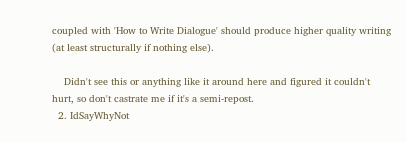coupled with 'How to Write Dialogue' should produce higher quality writing (at least structurally if nothing else).

    Didn't see this or anything like it around here and figured it couldn't hurt, so don't castrate me if it's a semi-repost.
  2. IdSayWhyNot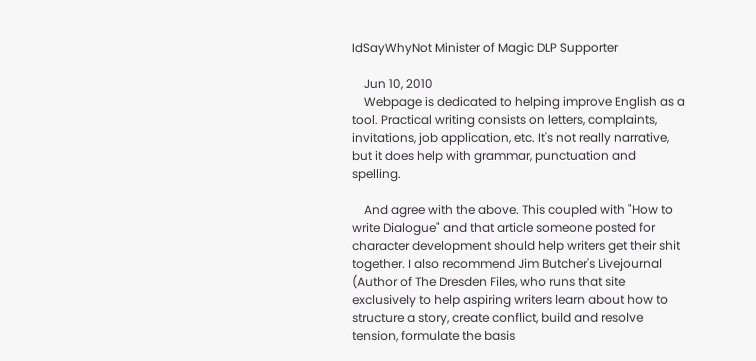IdSayWhyNot Minister of Magic DLP Supporter

    Jun 10, 2010
    Webpage is dedicated to helping improve English as a tool. Practical writing consists on letters, complaints, invitations, job application, etc. It's not really narrative, but it does help with grammar, punctuation and spelling.

    And agree with the above. This coupled with "How to write Dialogue" and that article someone posted for character development should help writers get their shit together. I also recommend Jim Butcher's Livejournal (Author of The Dresden Files, who runs that site exclusively to help aspiring writers learn about how to structure a story, create conflict, build and resolve tension, formulate the basis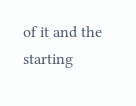of it and the starting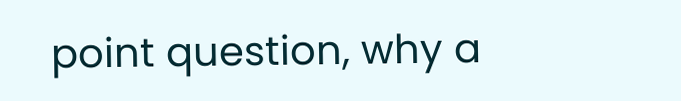point question, why a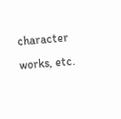character works, etc.